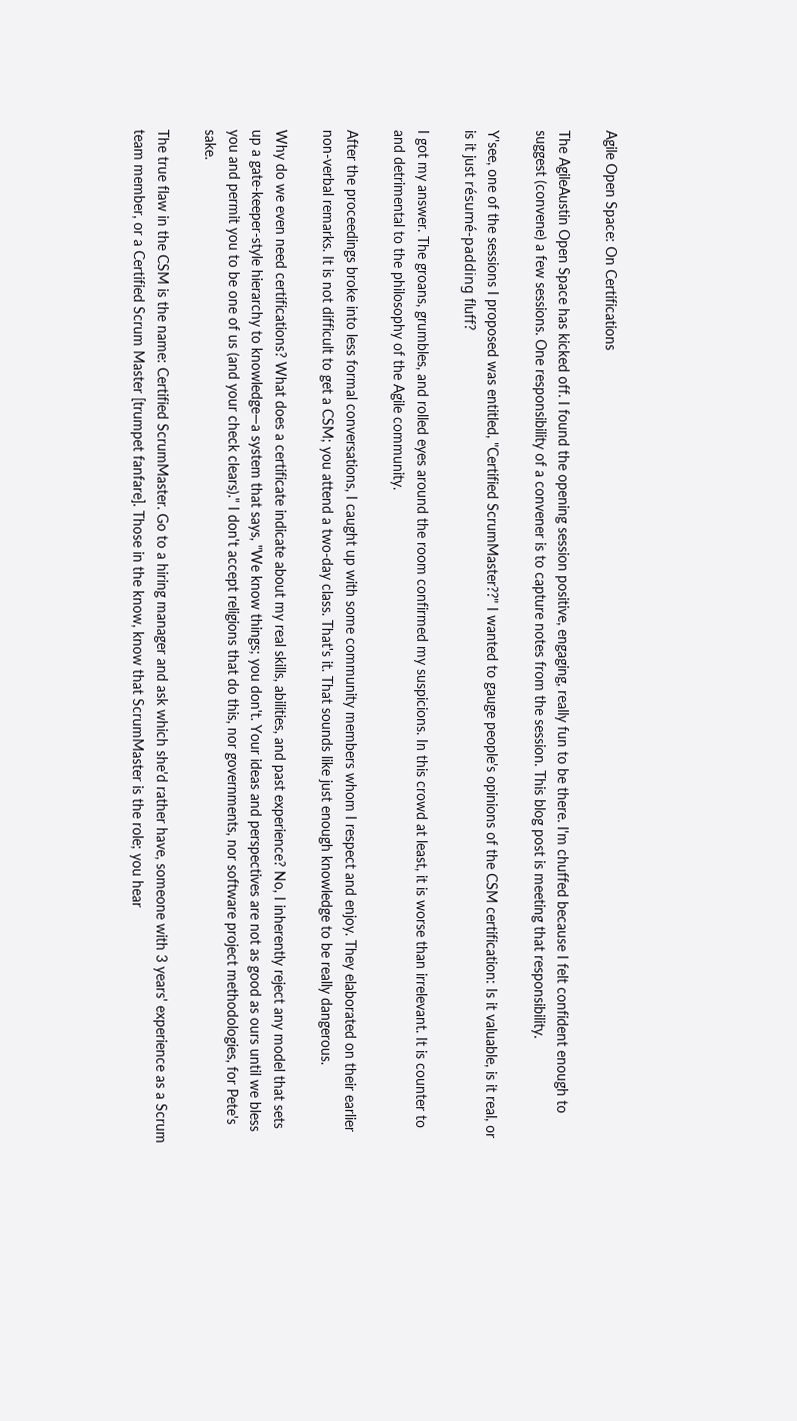Agile Open Space: On Certifications

The AgileAustin Open Space has kicked off. I found the opening session positive, engaging, really fun to be there. I'm chuffed because I felt confident enough to suggest (convene) a few sessions. One responsibility of a convener is to capture notes from the session. This blog post is meeting that responsibility.

Y'see, one of the sessions I proposed was entitled, "Certified ScrumMaster??" I wanted to gauge people's opinions of the CSM certification: Is it valuable, is it real, or is it just résumé-padding fluff?

I got my answer. The groans, grumbles, and rolled eyes around the room confirmed my suspicions. In this crowd at least, it is worse than irrelevant. It is counter to and detrimental to the philosophy of the Agile community.

After the proceedings broke into less formal conversations, I caught up with some community members whom I respect and enjoy. They elaborated on their earlier non-verbal remarks. It is not difficult to get a CSM; you attend a two-day class. That's it. That sounds like just enough knowledge to be really dangerous.

Why do we even need certifications? What does a certificate indicate about my real skills, abilities, and past experience? No, I inherently reject any model that sets up a gate-keeper-style hierarchy to knowledge—a system that says, "We know things; you don't. Your ideas and perspectives are not as good as ours until we bless you and permit you to be one of us (and your check clears)." I don't accept religions that do this, nor governments, nor software project methodologies, for Pete's sake.

The true flaw in the CSM is the name: Certified ScrumMaster. Go to a hiring manager and ask which she'd rather have, someone with 3 years' experience as a Scrum team member, or a Certified Scrum Master [trumpet fanfare]. Those in the know, know that ScrumMaster is the role; you hear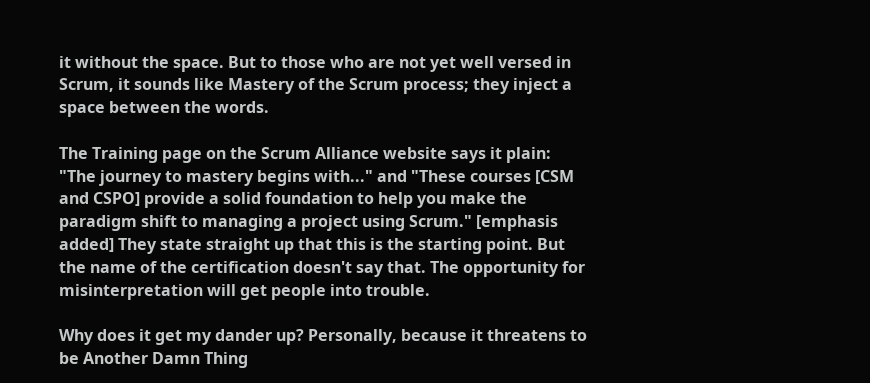it without the space. But to those who are not yet well versed in Scrum, it sounds like Mastery of the Scrum process; they inject a space between the words.

The Training page on the Scrum Alliance website says it plain: "The journey to mastery begins with..." and "These courses [CSM and CSPO] provide a solid foundation to help you make the paradigm shift to managing a project using Scrum." [emphasis added] They state straight up that this is the starting point. But the name of the certification doesn't say that. The opportunity for misinterpretation will get people into trouble.

Why does it get my dander up? Personally, because it threatens to be Another Damn Thing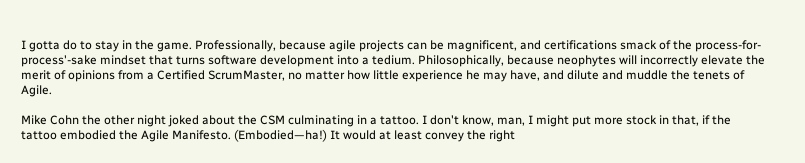I gotta do to stay in the game. Professionally, because agile projects can be magnificent, and certifications smack of the process-for-process'-sake mindset that turns software development into a tedium. Philosophically, because neophytes will incorrectly elevate the merit of opinions from a Certified ScrumMaster, no matter how little experience he may have, and dilute and muddle the tenets of Agile.

Mike Cohn the other night joked about the CSM culminating in a tattoo. I don't know, man, I might put more stock in that, if the tattoo embodied the Agile Manifesto. (Embodied—ha!) It would at least convey the right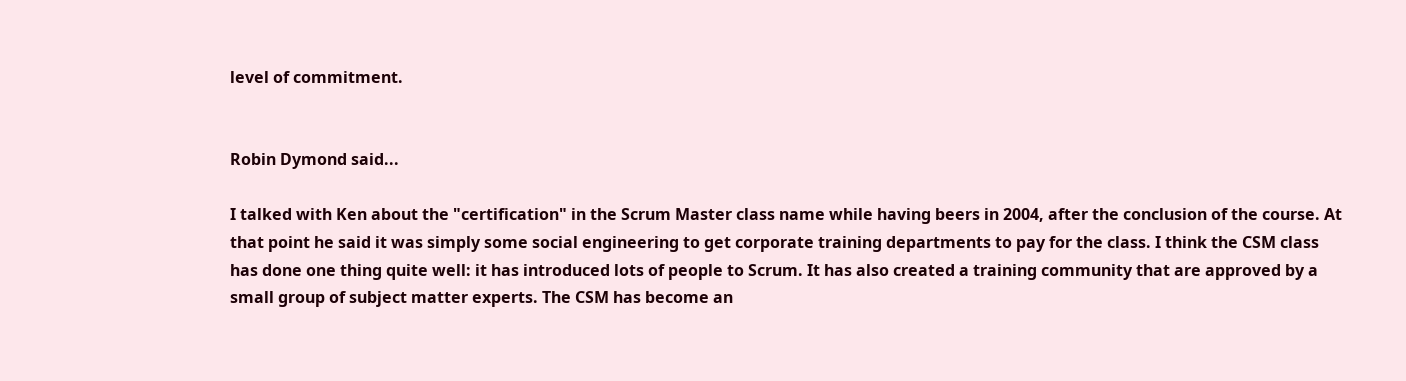level of commitment.


Robin Dymond said...

I talked with Ken about the "certification" in the Scrum Master class name while having beers in 2004, after the conclusion of the course. At that point he said it was simply some social engineering to get corporate training departments to pay for the class. I think the CSM class has done one thing quite well: it has introduced lots of people to Scrum. It has also created a training community that are approved by a small group of subject matter experts. The CSM has become an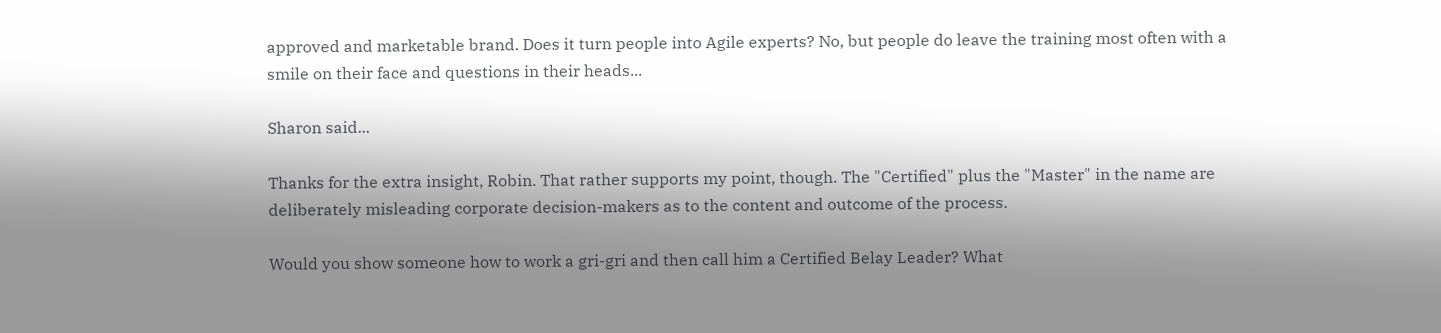approved and marketable brand. Does it turn people into Agile experts? No, but people do leave the training most often with a smile on their face and questions in their heads...

Sharon said...

Thanks for the extra insight, Robin. That rather supports my point, though. The "Certified" plus the "Master" in the name are deliberately misleading corporate decision-makers as to the content and outcome of the process.

Would you show someone how to work a gri-gri and then call him a Certified Belay Leader? What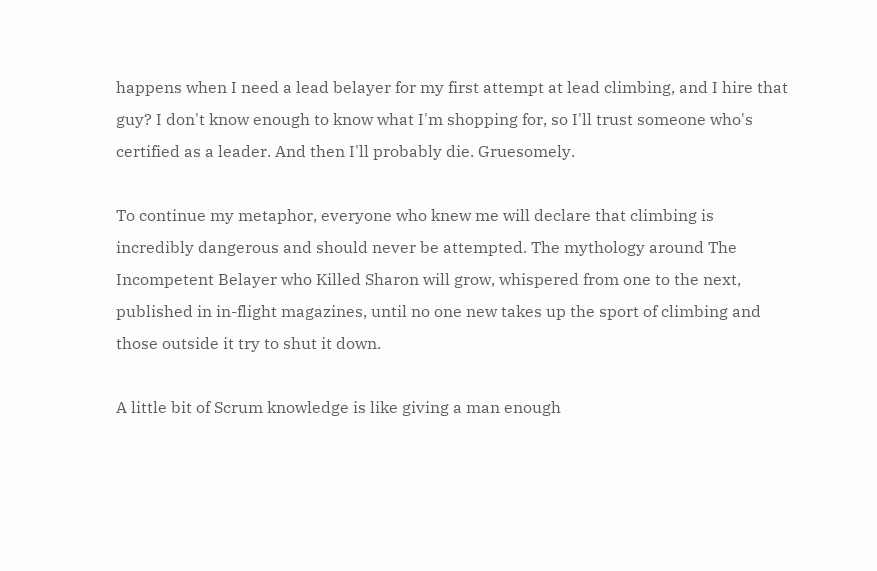happens when I need a lead belayer for my first attempt at lead climbing, and I hire that guy? I don't know enough to know what I'm shopping for, so I'll trust someone who's certified as a leader. And then I'll probably die. Gruesomely.

To continue my metaphor, everyone who knew me will declare that climbing is incredibly dangerous and should never be attempted. The mythology around The Incompetent Belayer who Killed Sharon will grow, whispered from one to the next, published in in-flight magazines, until no one new takes up the sport of climbing and those outside it try to shut it down.

A little bit of Scrum knowledge is like giving a man enough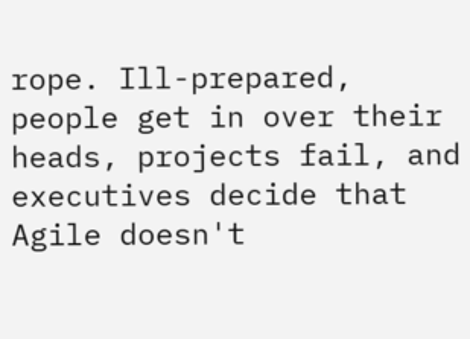rope. Ill-prepared, people get in over their heads, projects fail, and executives decide that Agile doesn't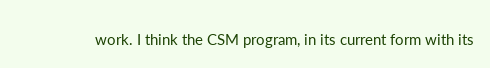work. I think the CSM program, in its current form with its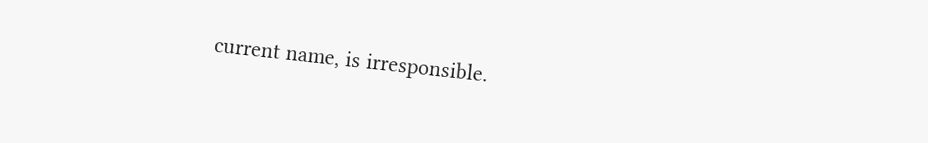current name, is irresponsible.